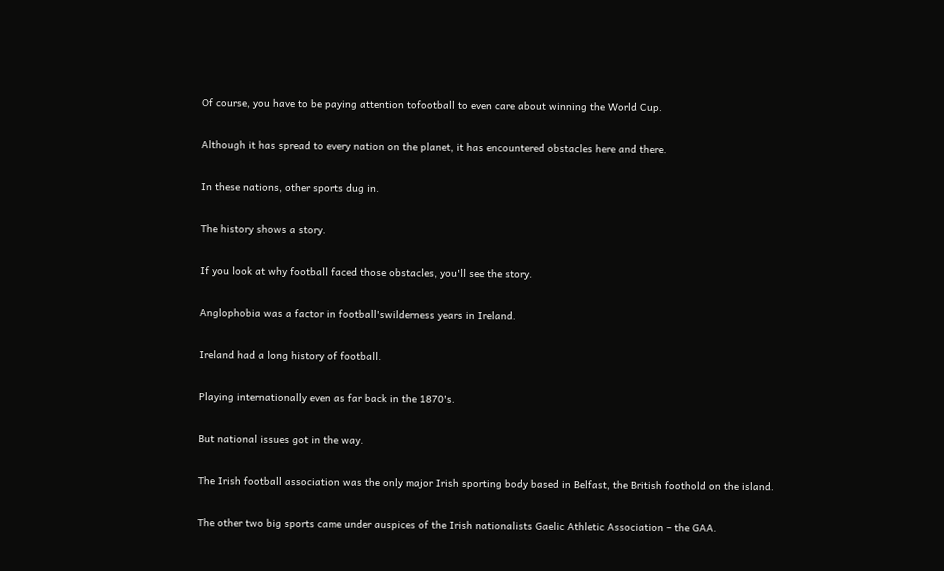Of course, you have to be paying attention tofootball to even care about winning the World Cup.

Although it has spread to every nation on the planet, it has encountered obstacles here and there.

In these nations, other sports dug in.

The history shows a story.

If you look at why football faced those obstacles, you'll see the story.

Anglophobia was a factor in football'swilderness years in Ireland.

Ireland had a long history of football.

Playing internationally even as far back in the 1870's.

But national issues got in the way.

The Irish football association was the only major Irish sporting body based in Belfast, the British foothold on the island.

The other two big sports came under auspices of the Irish nationalists Gaelic Athletic Association – the GAA.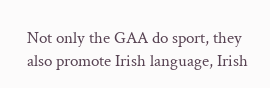Not only the GAA do sport, they also promote Irish language, Irish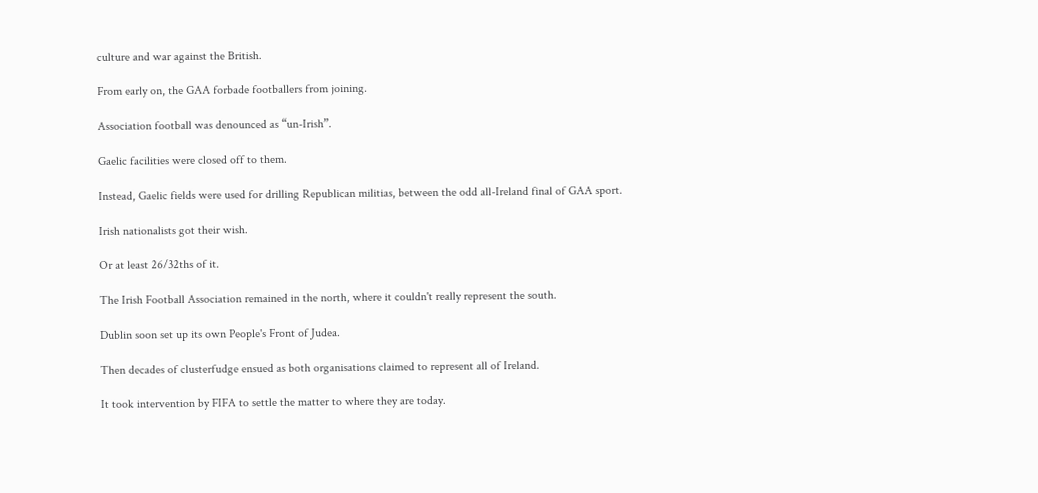culture and war against the British.

From early on, the GAA forbade footballers from joining.

Association football was denounced as “un-Irish”.

Gaelic facilities were closed off to them.

Instead, Gaelic fields were used for drilling Republican militias, between the odd all-Ireland final of GAA sport.

Irish nationalists got their wish.

Or at least 26/32ths of it.

The Irish Football Association remained in the north, where it couldn't really represent the south.

Dublin soon set up its own People's Front of Judea.

Then decades of clusterfudge ensued as both organisations claimed to represent all of Ireland.

It took intervention by FIFA to settle the matter to where they are today.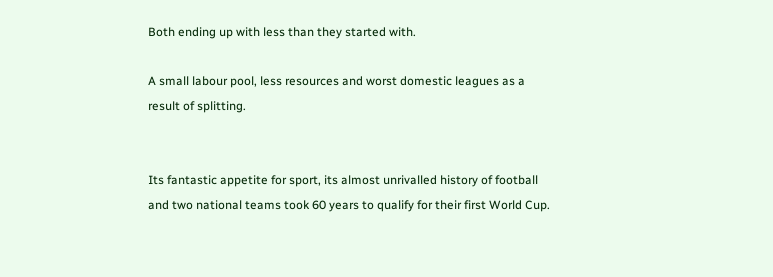Both ending up with less than they started with.

A small labour pool, less resources and worst domestic leagues as a result of splitting.


Its fantastic appetite for sport, its almost unrivalled history of football and two national teams took 60 years to qualify for their first World Cup.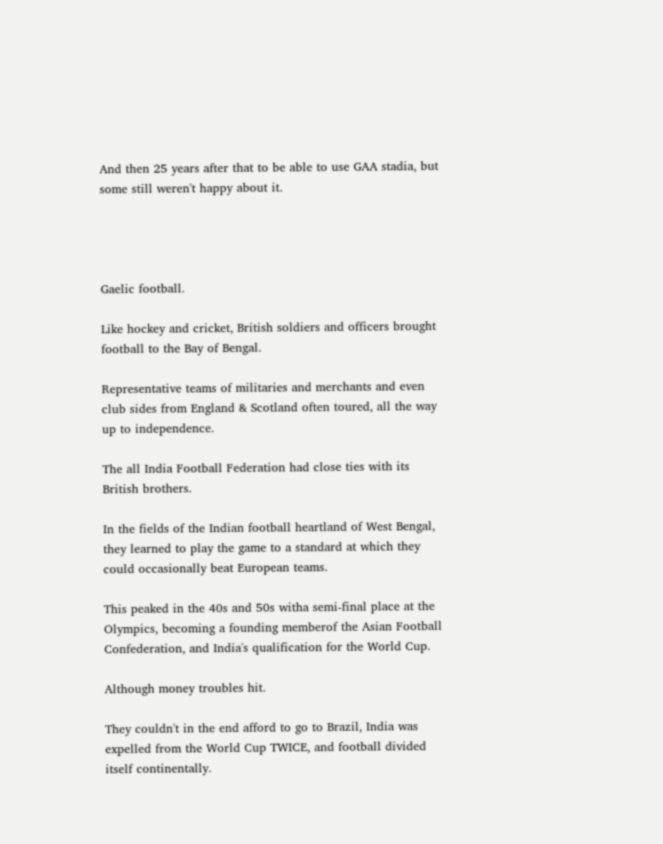And then 25 years after that to be able to use GAA stadia, but some still weren't happy about it.




Gaelic football.

Like hockey and cricket, British soldiers and officers brought football to the Bay of Bengal.

Representative teams of militaries and merchants and even club sides from England & Scotland often toured, all the way up to independence.

The all India Football Federation had close ties with its British brothers.

In the fields of the Indian football heartland of West Bengal, they learned to play the game to a standard at which they could occasionally beat European teams.

This peaked in the 40s and 50s witha semi-final place at the Olympics, becoming a founding memberof the Asian Football Confederation, and India's qualification for the World Cup.

Although money troubles hit.

They couldn't in the end afford to go to Brazil, India was expelled from the World Cup TWICE, and football divided itself continentally.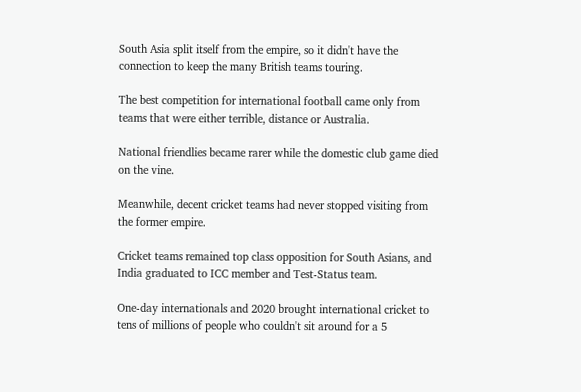South Asia split itself from the empire, so it didn't have the connection to keep the many British teams touring.

The best competition for international football came only from teams that were either terrible, distance or Australia.

National friendlies became rarer while the domestic club game died on the vine.

Meanwhile, decent cricket teams had never stopped visiting from the former empire.

Cricket teams remained top class opposition for South Asians, and India graduated to ICC member and Test-Status team.

One-day internationals and 2020 brought international cricket to tens of millions of people who couldn't sit around for a 5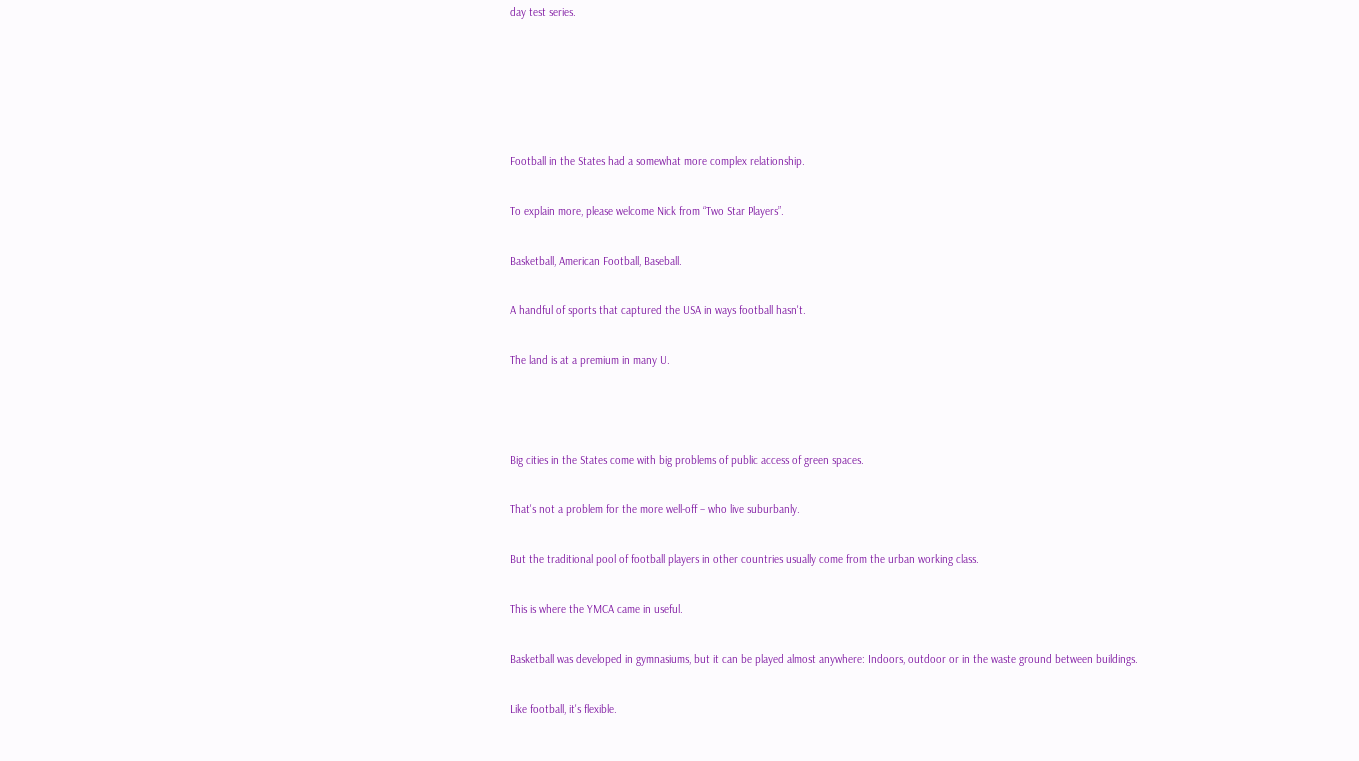day test series.





Football in the States had a somewhat more complex relationship.

To explain more, please welcome Nick from “Two Star Players”.

Basketball, American Football, Baseball.

A handful of sports that captured the USA in ways football hasn't.

The land is at a premium in many U.



Big cities in the States come with big problems of public access of green spaces.

That's not a problem for the more well-off – who live suburbanly.

But the traditional pool of football players in other countries usually come from the urban working class.

This is where the YMCA came in useful.

Basketball was developed in gymnasiums, but it can be played almost anywhere: Indoors, outdoor or in the waste ground between buildings.

Like football, it's flexible.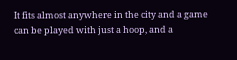It fits almost anywhere in the city and a game can be played with just a hoop, and a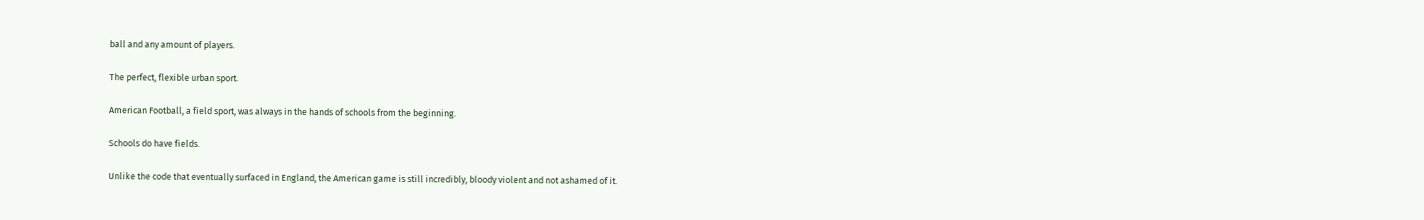ball and any amount of players.

The perfect, flexible urban sport.

American Football, a field sport, was always in the hands of schools from the beginning.

Schools do have fields.

Unlike the code that eventually surfaced in England, the American game is still incredibly, bloody violent and not ashamed of it.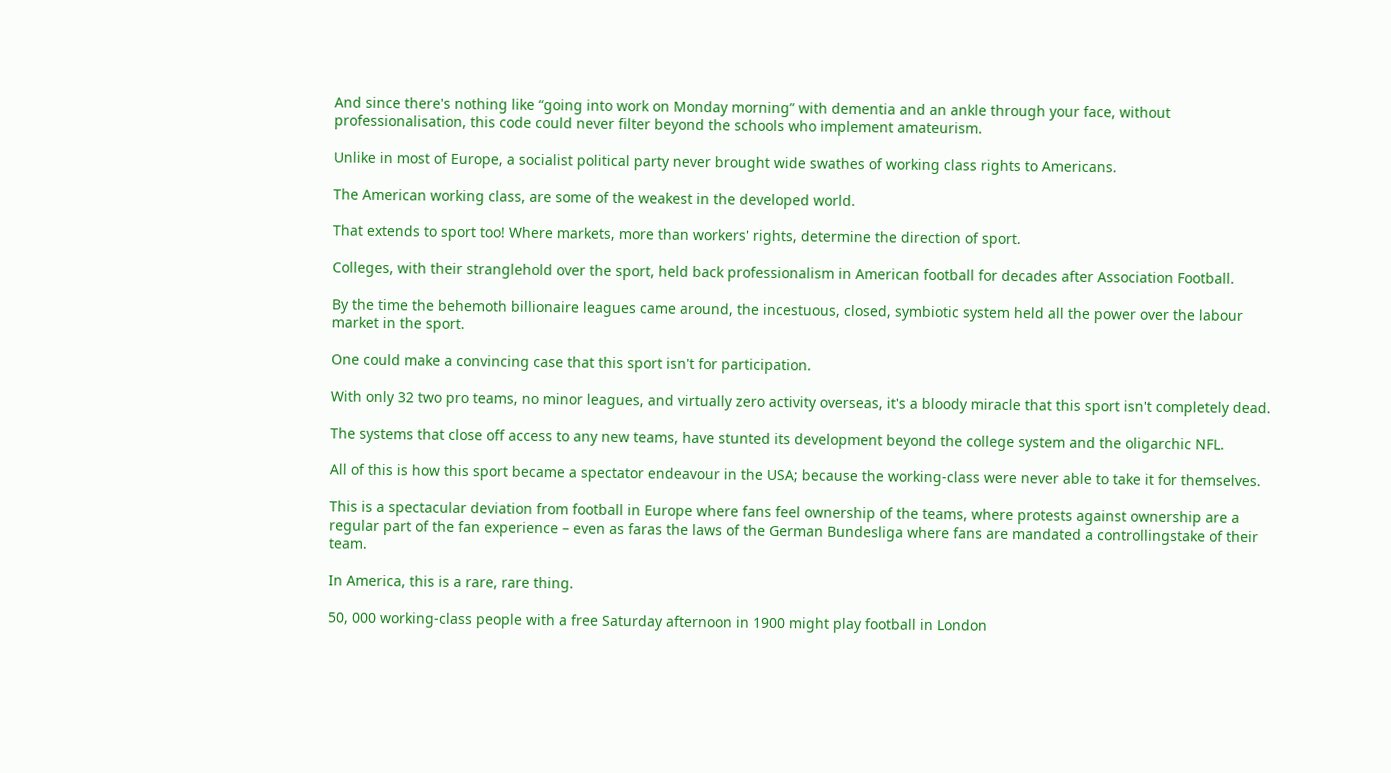And since there's nothing like “going into work on Monday morning” with dementia and an ankle through your face, without professionalisation, this code could never filter beyond the schools who implement amateurism.

Unlike in most of Europe, a socialist political party never brought wide swathes of working class rights to Americans.

The American working class, are some of the weakest in the developed world.

That extends to sport too! Where markets, more than workers' rights, determine the direction of sport.

Colleges, with their stranglehold over the sport, held back professionalism in American football for decades after Association Football.

By the time the behemoth billionaire leagues came around, the incestuous, closed, symbiotic system held all the power over the labour market in the sport.

One could make a convincing case that this sport isn't for participation.

With only 32 two pro teams, no minor leagues, and virtually zero activity overseas, it's a bloody miracle that this sport isn't completely dead.

The systems that close off access to any new teams, have stunted its development beyond the college system and the oligarchic NFL.

All of this is how this sport became a spectator endeavour in the USA; because the working-class were never able to take it for themselves.

This is a spectacular deviation from football in Europe where fans feel ownership of the teams, where protests against ownership are a regular part of the fan experience – even as faras the laws of the German Bundesliga where fans are mandated a controllingstake of their team.

In America, this is a rare, rare thing.

50, 000 working-class people with a free Saturday afternoon in 1900 might play football in London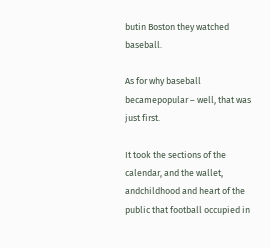butin Boston they watched baseball.

As for why baseball becamepopular – well, that was just first.

It took the sections of the calendar, and the wallet, andchildhood and heart of the public that football occupied in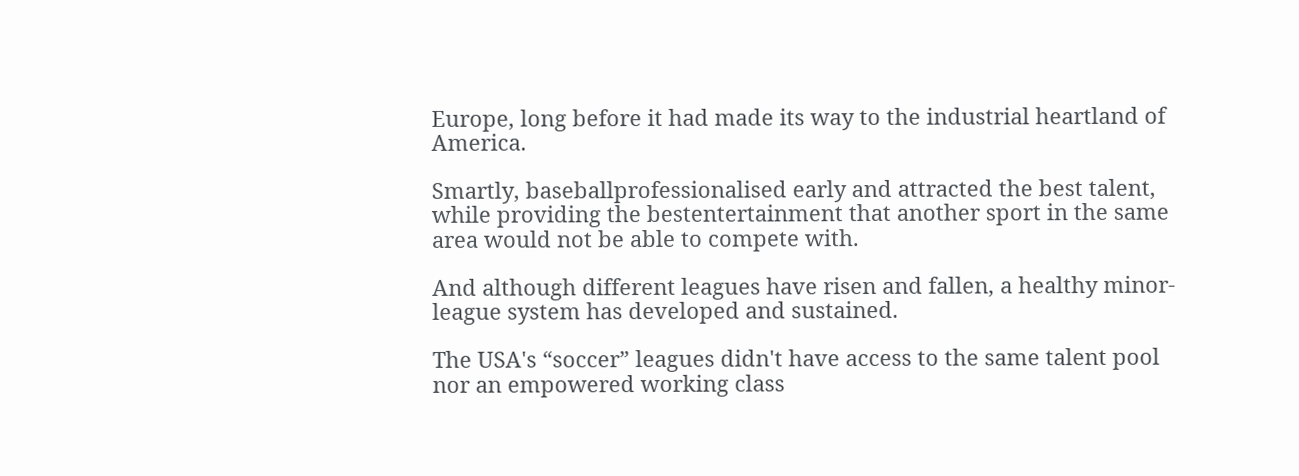Europe, long before it had made its way to the industrial heartland of America.

Smartly, baseballprofessionalised early and attracted the best talent, while providing the bestentertainment that another sport in the same area would not be able to compete with.

And although different leagues have risen and fallen, a healthy minor-league system has developed and sustained.

The USA's “soccer” leagues didn't have access to the same talent pool nor an empowered working class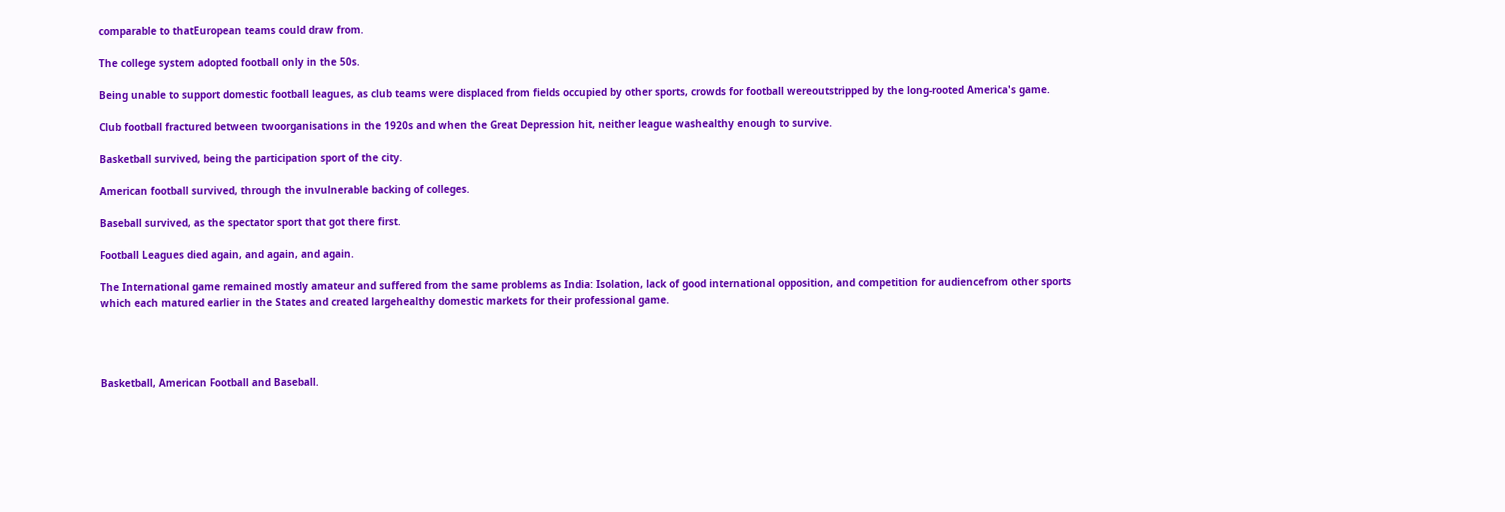comparable to thatEuropean teams could draw from.

The college system adopted football only in the 50s.

Being unable to support domestic football leagues, as club teams were displaced from fields occupied by other sports, crowds for football wereoutstripped by the long-rooted America's game.

Club football fractured between twoorganisations in the 1920s and when the Great Depression hit, neither league washealthy enough to survive.

Basketball survived, being the participation sport of the city.

American football survived, through the invulnerable backing of colleges.

Baseball survived, as the spectator sport that got there first.

Football Leagues died again, and again, and again.

The International game remained mostly amateur and suffered from the same problems as India: Isolation, lack of good international opposition, and competition for audiencefrom other sports which each matured earlier in the States and created largehealthy domestic markets for their professional game.




Basketball, American Football and Baseball.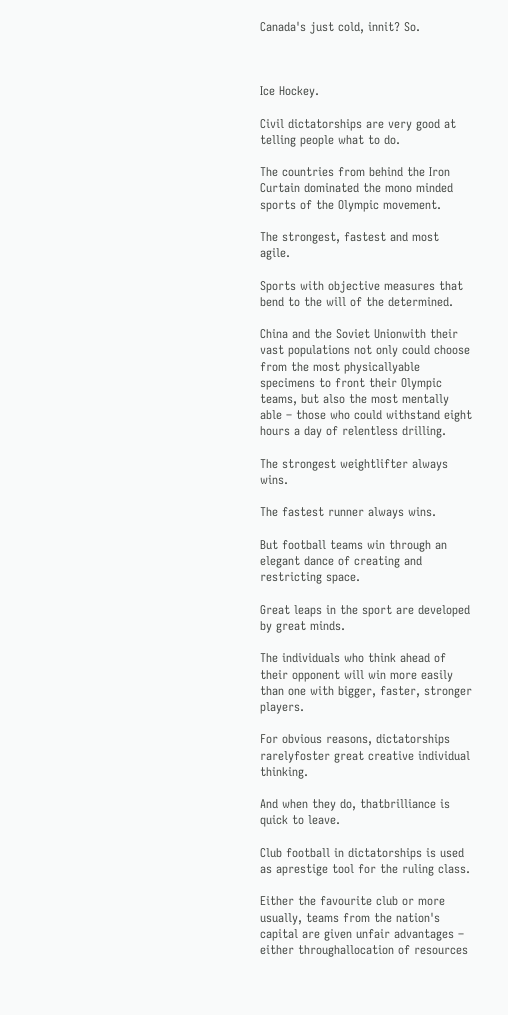Canada's just cold, innit? So.



Ice Hockey.

Civil dictatorships are very good at telling people what to do.

The countries from behind the Iron Curtain dominated the mono minded sports of the Olympic movement.

The strongest, fastest and most agile.

Sports with objective measures that bend to the will of the determined.

China and the Soviet Unionwith their vast populations not only could choose from the most physicallyable specimens to front their Olympic teams, but also the most mentally able – those who could withstand eight hours a day of relentless drilling.

The strongest weightlifter always wins.

The fastest runner always wins.

But football teams win through an elegant dance of creating and restricting space.

Great leaps in the sport are developed by great minds.

The individuals who think ahead of their opponent will win more easily than one with bigger, faster, stronger players.

For obvious reasons, dictatorships rarelyfoster great creative individual thinking.

And when they do, thatbrilliance is quick to leave.

Club football in dictatorships is used as aprestige tool for the ruling class.

Either the favourite club or more usually, teams from the nation's capital are given unfair advantages – either throughallocation of resources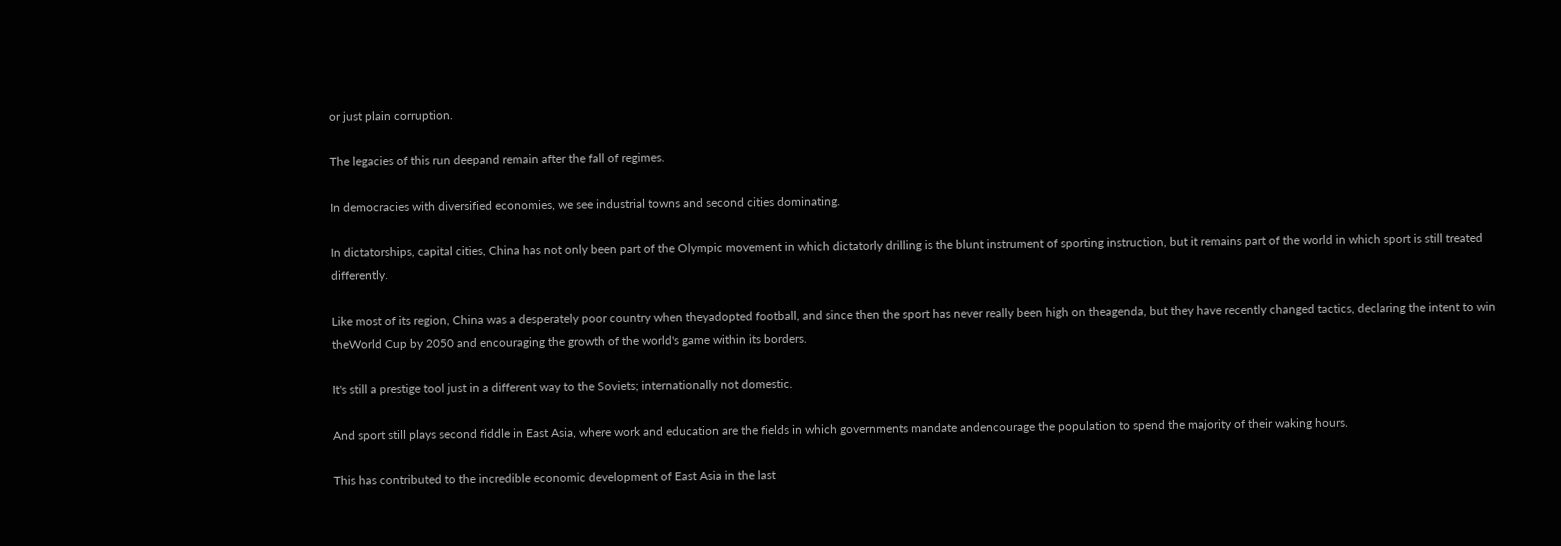or just plain corruption.

The legacies of this run deepand remain after the fall of regimes.

In democracies with diversified economies, we see industrial towns and second cities dominating.

In dictatorships, capital cities, China has not only been part of the Olympic movement in which dictatorly drilling is the blunt instrument of sporting instruction, but it remains part of the world in which sport is still treated differently.

Like most of its region, China was a desperately poor country when theyadopted football, and since then the sport has never really been high on theagenda, but they have recently changed tactics, declaring the intent to win theWorld Cup by 2050 and encouraging the growth of the world's game within its borders.

It's still a prestige tool just in a different way to the Soviets; internationally not domestic.

And sport still plays second fiddle in East Asia, where work and education are the fields in which governments mandate andencourage the population to spend the majority of their waking hours.

This has contributed to the incredible economic development of East Asia in the last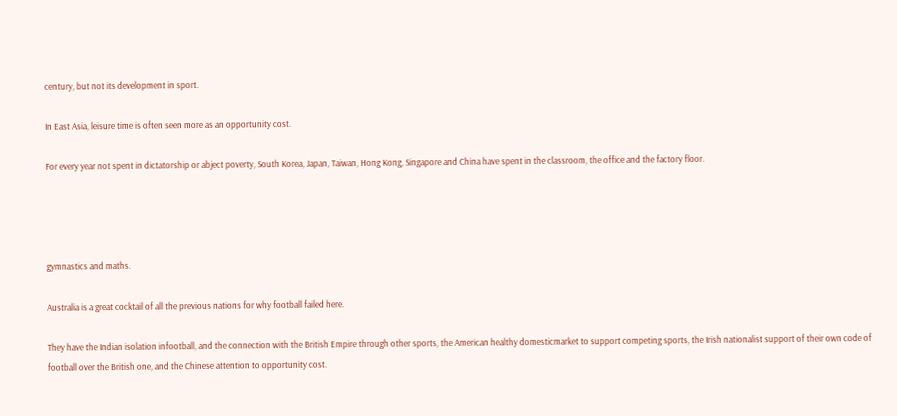century, but not its development in sport.

In East Asia, leisure time is often seen more as an opportunity cost.

For every year not spent in dictatorship or abject poverty, South Korea, Japan, Taiwan, Hong Kong, Singapore and China have spent in the classroom, the office and the factory floor.




gymnastics and maths.

Australia is a great cocktail of all the previous nations for why football failed here.

They have the Indian isolation infootball, and the connection with the British Empire through other sports, the American healthy domesticmarket to support competing sports, the Irish nationalist support of their own code of football over the British one, and the Chinese attention to opportunity cost.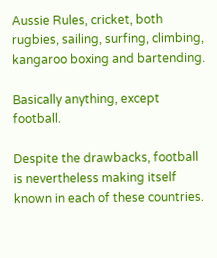Aussie Rules, cricket, both rugbies, sailing, surfing, climbing, kangaroo boxing and bartending.

Basically anything, except football.

Despite the drawbacks, football is nevertheless making itself known in each of these countries.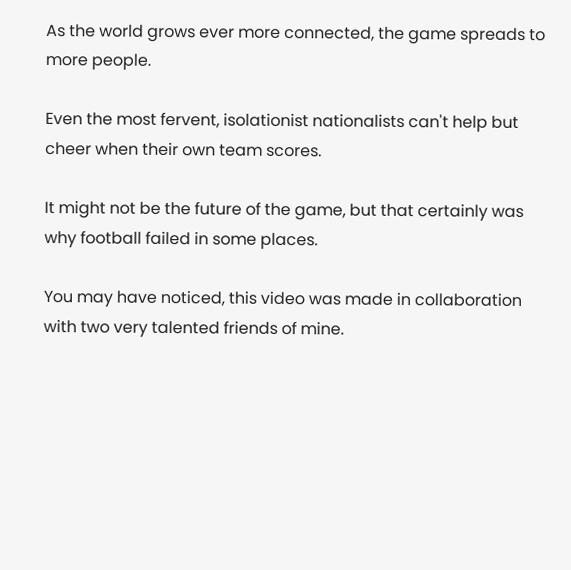As the world grows ever more connected, the game spreads to more people.

Even the most fervent, isolationist nationalists can't help but cheer when their own team scores.

It might not be the future of the game, but that certainly was why football failed in some places.

You may have noticed, this video was made in collaboration with two very talented friends of mine.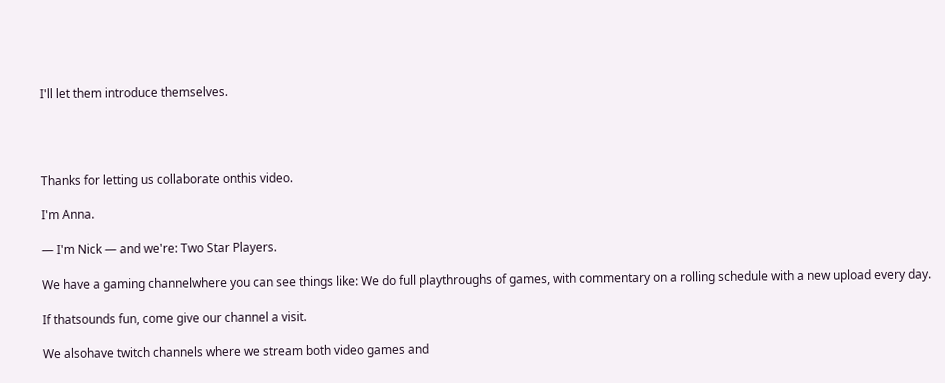I'll let them introduce themselves.




Thanks for letting us collaborate onthis video.

I'm Anna.

— I'm Nick — and we're: Two Star Players.

We have a gaming channelwhere you can see things like: We do full playthroughs of games, with commentary on a rolling schedule with a new upload every day.

If thatsounds fun, come give our channel a visit.

We alsohave twitch channels where we stream both video games and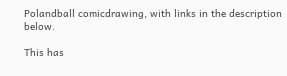Polandball comicdrawing, with links in the description below.

This has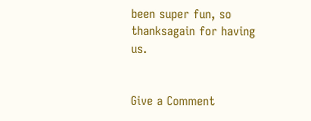been super fun, so thanksagain for having us.


Give a Comment